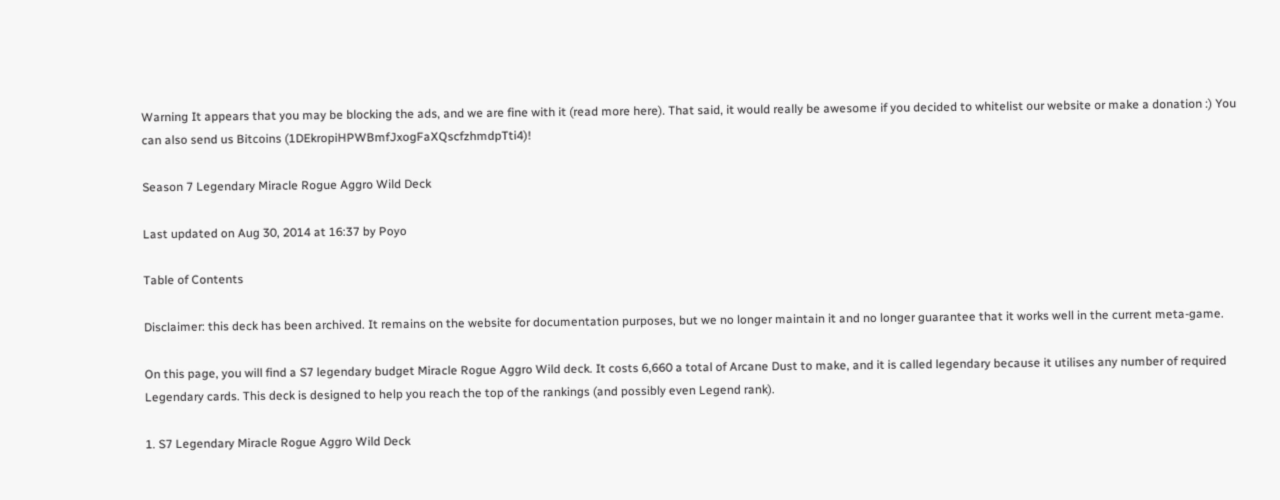Warning It appears that you may be blocking the ads, and we are fine with it (read more here). That said, it would really be awesome if you decided to whitelist our website or make a donation :) You can also send us Bitcoins (1DEkropiHPWBmfJxogFaXQscfzhmdpTti4)!

Season 7 Legendary Miracle Rogue Aggro Wild Deck

Last updated on Aug 30, 2014 at 16:37 by Poyo

Table of Contents

Disclaimer: this deck has been archived. It remains on the website for documentation purposes, but we no longer maintain it and no longer guarantee that it works well in the current meta-game.

On this page, you will find a S7 legendary budget Miracle Rogue Aggro Wild deck. It costs 6,660 a total of Arcane Dust to make, and it is called legendary because it utilises any number of required Legendary cards. This deck is designed to help you reach the top of the rankings (and possibly even Legend rank).

1. S7 Legendary Miracle Rogue Aggro Wild Deck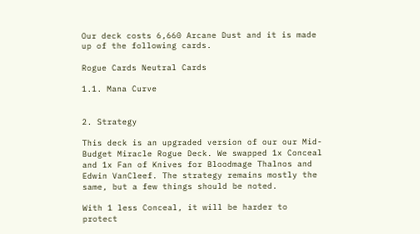Our deck costs 6,660 Arcane Dust and it is made up of the following cards.

Rogue Cards Neutral Cards

1.1. Mana Curve


2. Strategy

This deck is an upgraded version of our our Mid-Budget Miracle Rogue Deck. We swapped 1x Conceal and 1x Fan of Knives for Bloodmage Thalnos and Edwin VanCleef. The strategy remains mostly the same, but a few things should be noted.

With 1 less Conceal, it will be harder to protect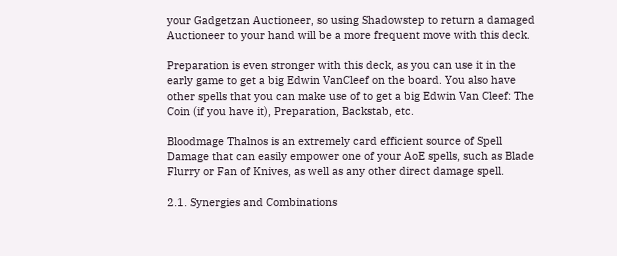your Gadgetzan Auctioneer, so using Shadowstep to return a damaged Auctioneer to your hand will be a more frequent move with this deck.

Preparation is even stronger with this deck, as you can use it in the early game to get a big Edwin VanCleef on the board. You also have other spells that you can make use of to get a big Edwin Van Cleef: The Coin (if you have it), Preparation, Backstab, etc.

Bloodmage Thalnos is an extremely card efficient source of Spell Damage that can easily empower one of your AoE spells, such as Blade Flurry or Fan of Knives, as well as any other direct damage spell.

2.1. Synergies and Combinations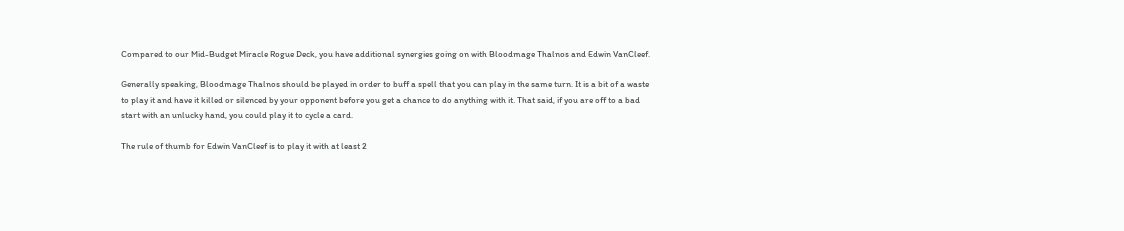Compared to our Mid-Budget Miracle Rogue Deck, you have additional synergies going on with Bloodmage Thalnos and Edwin VanCleef.

Generally speaking, Bloodmage Thalnos should be played in order to buff a spell that you can play in the same turn. It is a bit of a waste to play it and have it killed or silenced by your opponent before you get a chance to do anything with it. That said, if you are off to a bad start with an unlucky hand, you could play it to cycle a card.

The rule of thumb for Edwin VanCleef is to play it with at least 2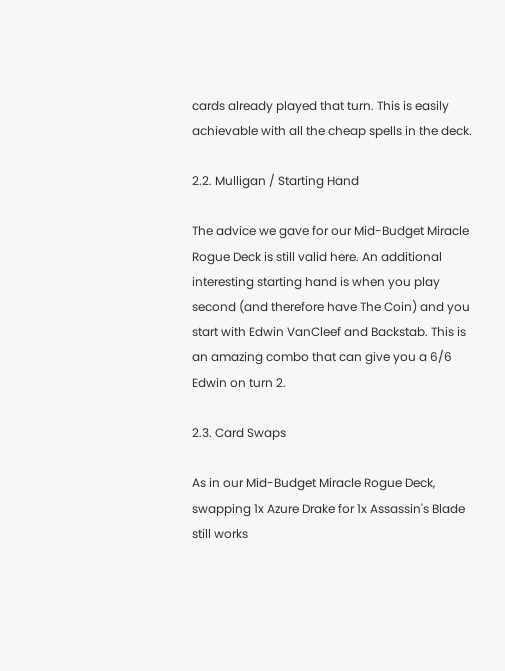cards already played that turn. This is easily achievable with all the cheap spells in the deck.

2.2. Mulligan / Starting Hand

The advice we gave for our Mid-Budget Miracle Rogue Deck is still valid here. An additional interesting starting hand is when you play second (and therefore have The Coin) and you start with Edwin VanCleef and Backstab. This is an amazing combo that can give you a 6/6 Edwin on turn 2.

2.3. Card Swaps

As in our Mid-Budget Miracle Rogue Deck, swapping 1x Azure Drake for 1x Assassin's Blade still works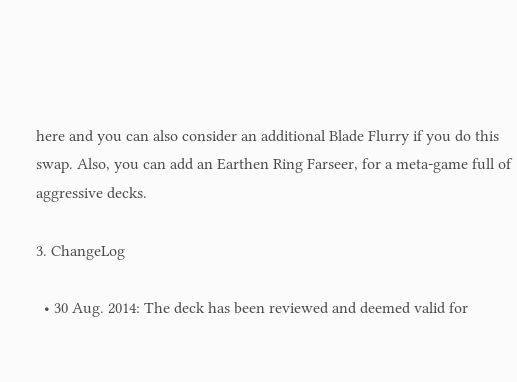here and you can also consider an additional Blade Flurry if you do this swap. Also, you can add an Earthen Ring Farseer, for a meta-game full of aggressive decks.

3. ChangeLog

  • 30 Aug. 2014: The deck has been reviewed and deemed valid for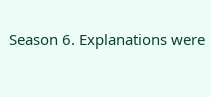Season 6. Explanations were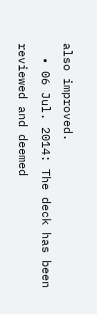also improved.
  • 06 Jul. 2014: The deck has been reviewed and deemed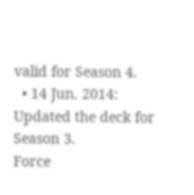valid for Season 4.
  • 14 Jun. 2014: Updated the deck for Season 3.
Force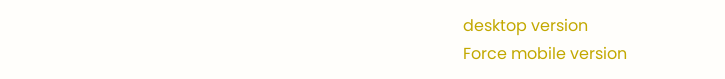desktop version
Force mobile version